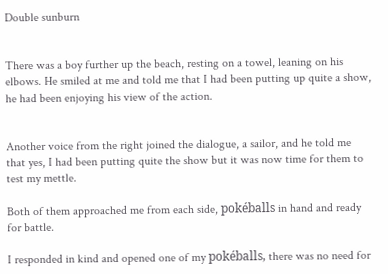Double sunburn


There was a boy further up the beach, resting on a towel, leaning on his elbows. He smiled at me and told me that I had been putting up quite a show, he had been enjoying his view of the action.


Another voice from the right joined the dialogue, a sailor, and he told me that yes, I had been putting quite the show but it was now time for them to test my mettle.

Both of them approached me from each side, pokéballs in hand and ready for battle.

I responded in kind and opened one of my pokéballs, there was no need for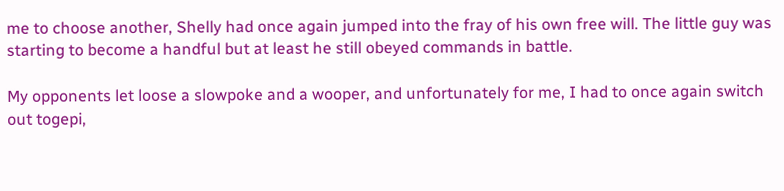me to choose another, Shelly had once again jumped into the fray of his own free will. The little guy was starting to become a handful but at least he still obeyed commands in battle.

My opponents let loose a slowpoke and a wooper, and unfortunately for me, I had to once again switch out togepi,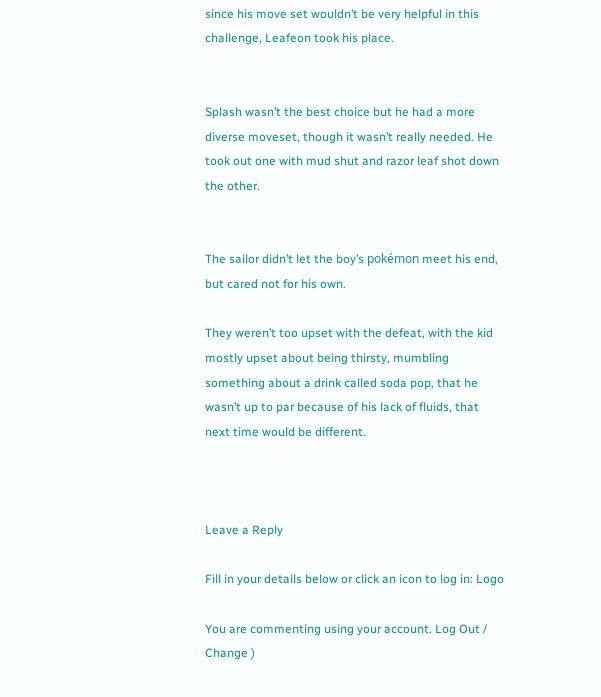since his move set wouldn’t be very helpful in this challenge, Leafeon took his place.


Splash wasn’t the best choice but he had a more diverse moveset, though it wasn’t really needed. He took out one with mud shut and razor leaf shot down the other.


The sailor didn’t let the boy’s pokémon meet his end, but cared not for his own.

They weren’t too upset with the defeat, with the kid mostly upset about being thirsty, mumbling something about a drink called soda pop, that he wasn’t up to par because of his lack of fluids, that next time would be different.



Leave a Reply

Fill in your details below or click an icon to log in: Logo

You are commenting using your account. Log Out /  Change )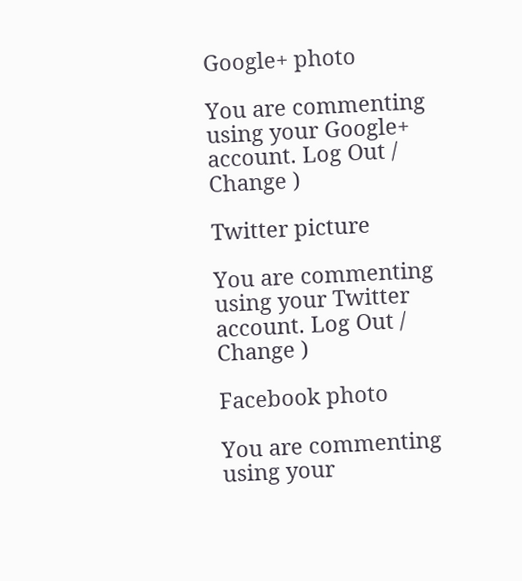Google+ photo

You are commenting using your Google+ account. Log Out /  Change )

Twitter picture

You are commenting using your Twitter account. Log Out /  Change )

Facebook photo

You are commenting using your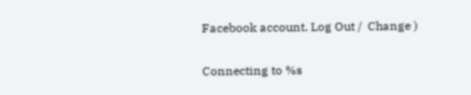Facebook account. Log Out /  Change )


Connecting to %s